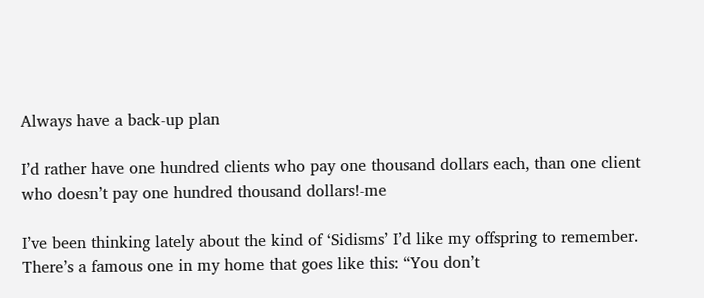Always have a back-up plan

I’d rather have one hundred clients who pay one thousand dollars each, than one client who doesn’t pay one hundred thousand dollars!-me

I’ve been thinking lately about the kind of ‘Sidisms’ I’d like my offspring to remember. There’s a famous one in my home that goes like this: “You don’t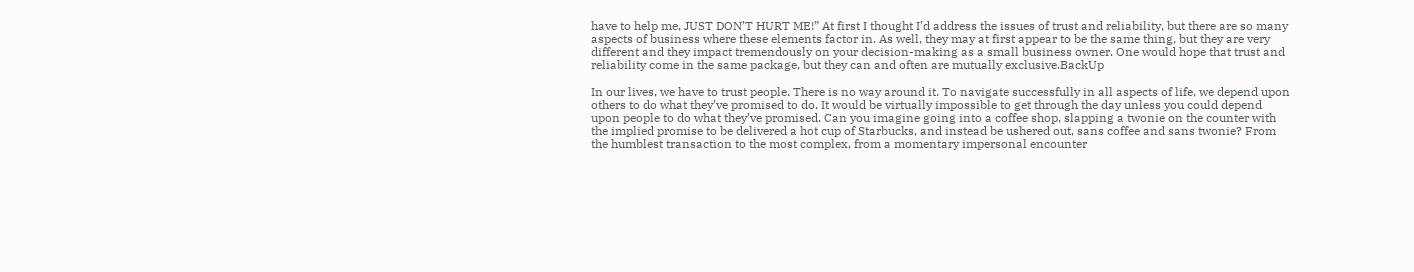have to help me, JUST DON’T HURT ME!” At first I thought I’d address the issues of trust and reliability, but there are so many aspects of business where these elements factor in. As well, they may at first appear to be the same thing, but they are very different and they impact tremendously on your decision-making as a small business owner. One would hope that trust and reliability come in the same package, but they can and often are mutually exclusive.BackUp

In our lives, we have to trust people. There is no way around it. To navigate successfully in all aspects of life, we depend upon others to do what they’ve promised to do. It would be virtually impossible to get through the day unless you could depend upon people to do what they’ve promised. Can you imagine going into a coffee shop, slapping a twonie on the counter with the implied promise to be delivered a hot cup of Starbucks, and instead be ushered out, sans coffee and sans twonie? From the humblest transaction to the most complex, from a momentary impersonal encounter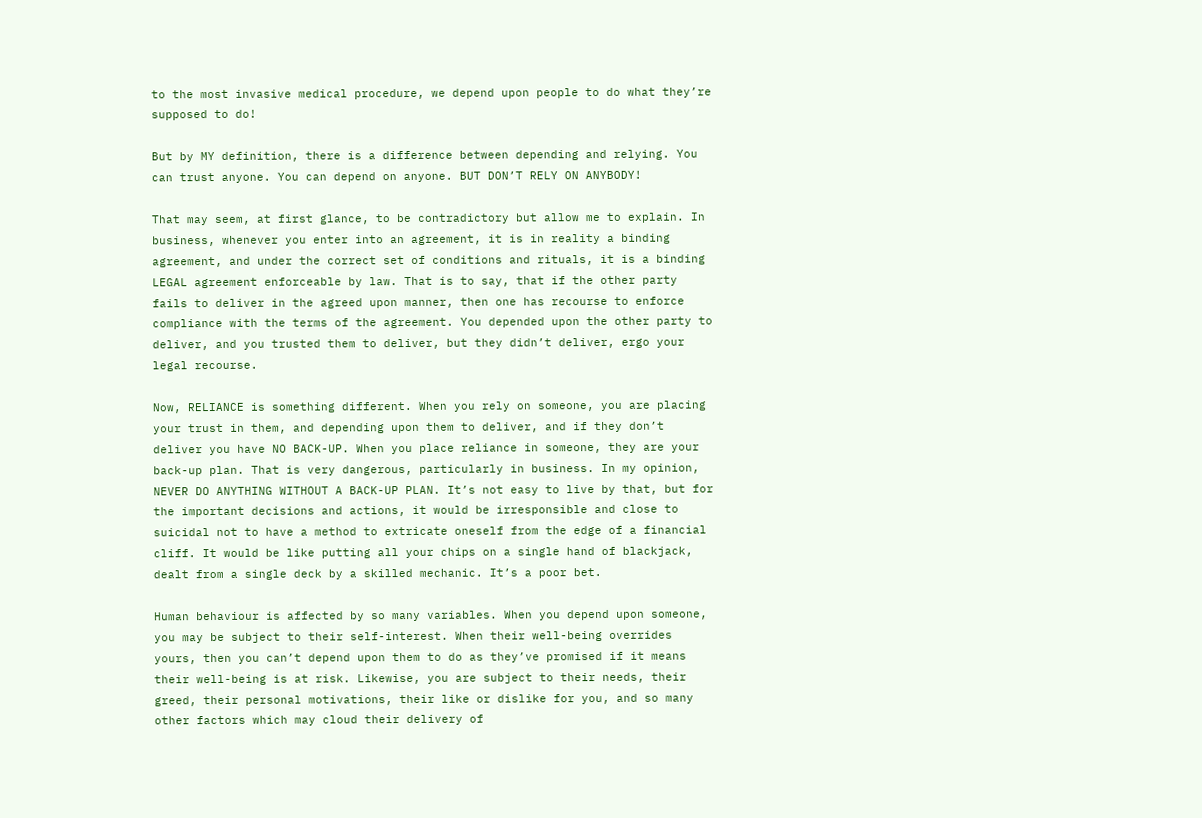to the most invasive medical procedure, we depend upon people to do what they’re supposed to do!

But by MY definition, there is a difference between depending and relying. You can trust anyone. You can depend on anyone. BUT DON’T RELY ON ANYBODY!

That may seem, at first glance, to be contradictory but allow me to explain. In business, whenever you enter into an agreement, it is in reality a binding agreement, and under the correct set of conditions and rituals, it is a binding LEGAL agreement enforceable by law. That is to say, that if the other party fails to deliver in the agreed upon manner, then one has recourse to enforce compliance with the terms of the agreement. You depended upon the other party to deliver, and you trusted them to deliver, but they didn’t deliver, ergo your legal recourse.

Now, RELIANCE is something different. When you rely on someone, you are placing your trust in them, and depending upon them to deliver, and if they don’t deliver you have NO BACK-UP. When you place reliance in someone, they are your back-up plan. That is very dangerous, particularly in business. In my opinion, NEVER DO ANYTHING WITHOUT A BACK-UP PLAN. It’s not easy to live by that, but for the important decisions and actions, it would be irresponsible and close to suicidal not to have a method to extricate oneself from the edge of a financial cliff. It would be like putting all your chips on a single hand of blackjack, dealt from a single deck by a skilled mechanic. It’s a poor bet.

Human behaviour is affected by so many variables. When you depend upon someone, you may be subject to their self-interest. When their well-being overrides yours, then you can’t depend upon them to do as they’ve promised if it means their well-being is at risk. Likewise, you are subject to their needs, their greed, their personal motivations, their like or dislike for you, and so many other factors which may cloud their delivery of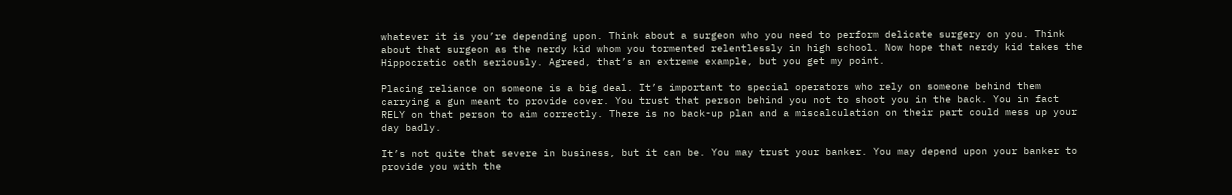whatever it is you’re depending upon. Think about a surgeon who you need to perform delicate surgery on you. Think about that surgeon as the nerdy kid whom you tormented relentlessly in high school. Now hope that nerdy kid takes the Hippocratic oath seriously. Agreed, that’s an extreme example, but you get my point.

Placing reliance on someone is a big deal. It’s important to special operators who rely on someone behind them carrying a gun meant to provide cover. You trust that person behind you not to shoot you in the back. You in fact RELY on that person to aim correctly. There is no back-up plan and a miscalculation on their part could mess up your day badly.

It’s not quite that severe in business, but it can be. You may trust your banker. You may depend upon your banker to provide you with the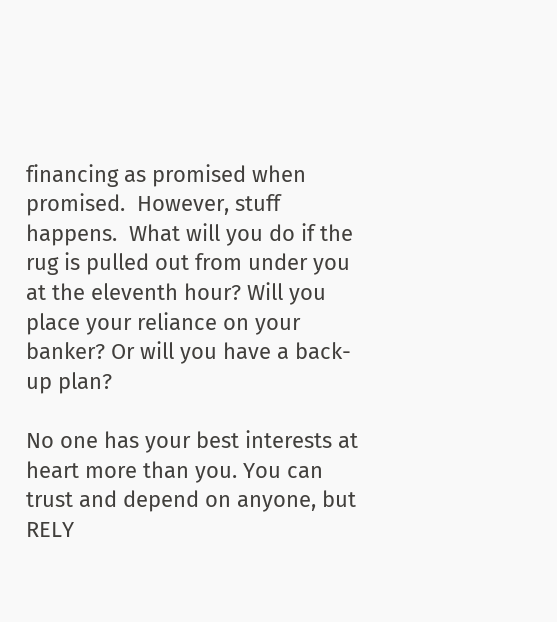financing as promised when promised.  However, stuff happens.  What will you do if the rug is pulled out from under you at the eleventh hour? Will you place your reliance on your banker? Or will you have a back-up plan?

No one has your best interests at heart more than you. You can trust and depend on anyone, but RELY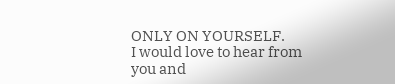ONLY ON YOURSELF.
I would love to hear from you and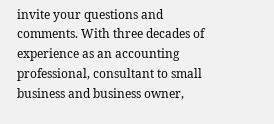invite your questions and comments. With three decades of experience as an accounting professional, consultant to small business and business owner,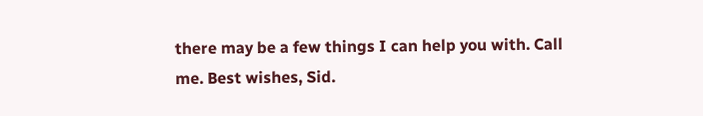there may be a few things I can help you with. Call me. Best wishes, Sid.